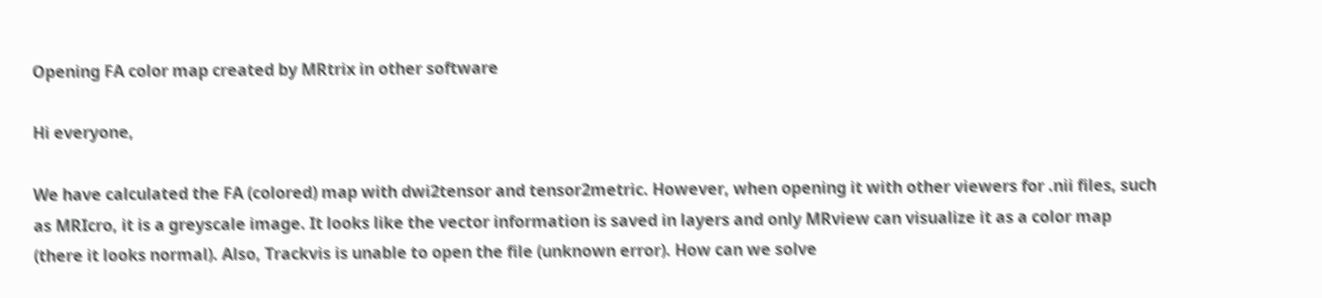Opening FA color map created by MRtrix in other software

Hi everyone,

We have calculated the FA (colored) map with dwi2tensor and tensor2metric. However, when opening it with other viewers for .nii files, such as MRIcro, it is a greyscale image. It looks like the vector information is saved in layers and only MRview can visualize it as a color map (there it looks normal). Also, Trackvis is unable to open the file (unknown error). How can we solve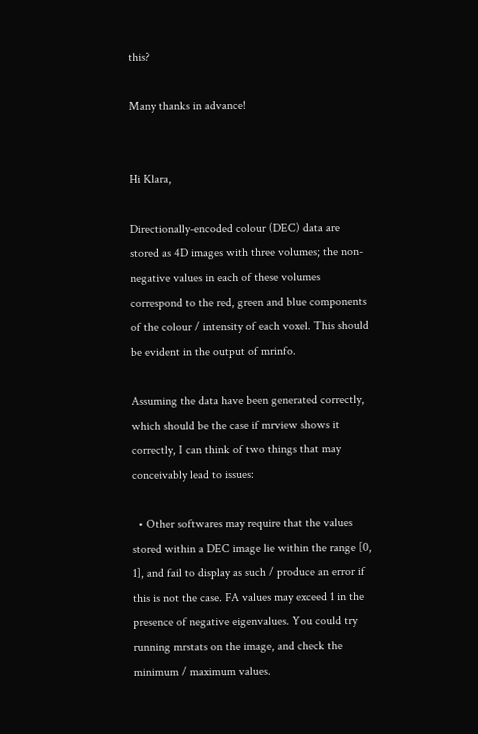this?

Many thanks in advance!


Hi Klara,

Directionally-encoded colour (DEC) data are stored as 4D images with three volumes; the non-negative values in each of these volumes correspond to the red, green and blue components of the colour / intensity of each voxel. This should be evident in the output of mrinfo.

Assuming the data have been generated correctly, which should be the case if mrview shows it correctly, I can think of two things that may conceivably lead to issues:

  • Other softwares may require that the values stored within a DEC image lie within the range [0, 1], and fail to display as such / produce an error if this is not the case. FA values may exceed 1 in the presence of negative eigenvalues. You could try running mrstats on the image, and check the minimum / maximum values.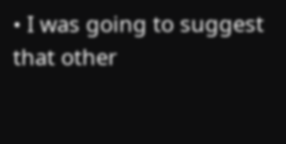• I was going to suggest that other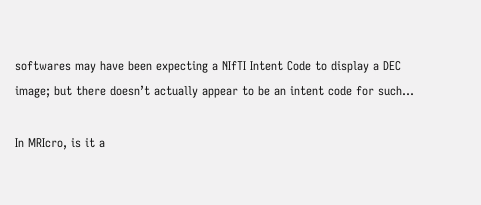softwares may have been expecting a NIfTI Intent Code to display a DEC image; but there doesn’t actually appear to be an intent code for such…

In MRIcro, is it a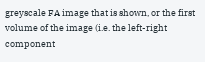greyscale FA image that is shown, or the first volume of the image (i.e. the left-right component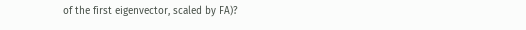of the first eigenvector, scaled by FA)?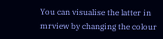You can visualise the latter in mrview by changing the colour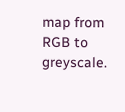map from RGB to greyscale.